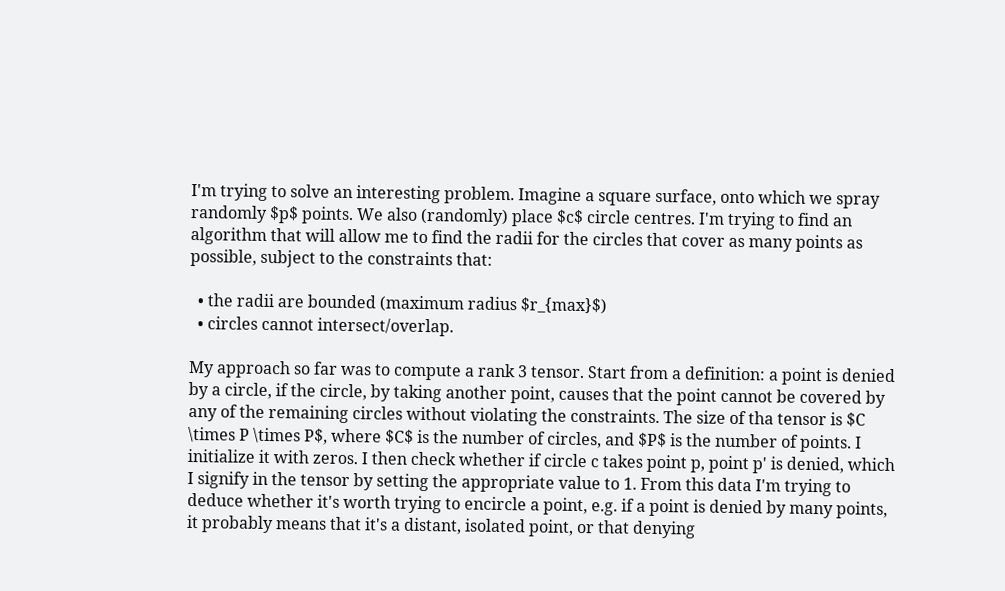I'm trying to solve an interesting problem. Imagine a square surface, onto which we spray randomly $p$ points. We also (randomly) place $c$ circle centres. I'm trying to find an algorithm that will allow me to find the radii for the circles that cover as many points as possible, subject to the constraints that:

  • the radii are bounded (maximum radius $r_{max}$)
  • circles cannot intersect/overlap.

My approach so far was to compute a rank 3 tensor. Start from a definition: a point is denied by a circle, if the circle, by taking another point, causes that the point cannot be covered by any of the remaining circles without violating the constraints. The size of tha tensor is $C \times P \times P$, where $C$ is the number of circles, and $P$ is the number of points. I initialize it with zeros. I then check whether if circle c takes point p, point p' is denied, which I signify in the tensor by setting the appropriate value to 1. From this data I'm trying to deduce whether it's worth trying to encircle a point, e.g. if a point is denied by many points, it probably means that it's a distant, isolated point, or that denying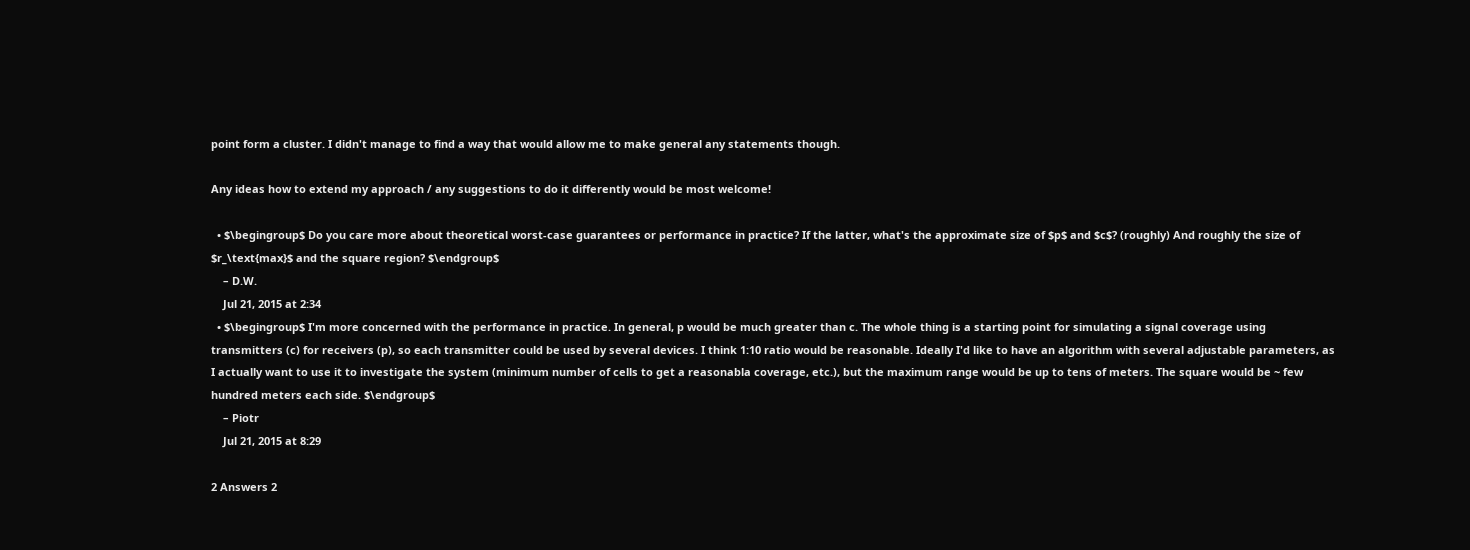point form a cluster. I didn't manage to find a way that would allow me to make general any statements though.

Any ideas how to extend my approach / any suggestions to do it differently would be most welcome!

  • $\begingroup$ Do you care more about theoretical worst-case guarantees or performance in practice? If the latter, what's the approximate size of $p$ and $c$? (roughly) And roughly the size of $r_\text{max}$ and the square region? $\endgroup$
    – D.W.
    Jul 21, 2015 at 2:34
  • $\begingroup$ I'm more concerned with the performance in practice. In general, p would be much greater than c. The whole thing is a starting point for simulating a signal coverage using transmitters (c) for receivers (p), so each transmitter could be used by several devices. I think 1:10 ratio would be reasonable. Ideally I'd like to have an algorithm with several adjustable parameters, as I actually want to use it to investigate the system (minimum number of cells to get a reasonabla coverage, etc.), but the maximum range would be up to tens of meters. The square would be ~ few hundred meters each side. $\endgroup$
    – Piotr
    Jul 21, 2015 at 8:29

2 Answers 2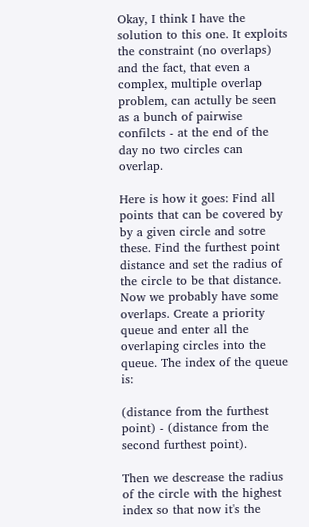Okay, I think I have the solution to this one. It exploits the constraint (no overlaps) and the fact, that even a complex, multiple overlap problem, can actully be seen as a bunch of pairwise confilcts - at the end of the day no two circles can overlap.

Here is how it goes: Find all points that can be covered by by a given circle and sotre these. Find the furthest point distance and set the radius of the circle to be that distance. Now we probably have some overlaps. Create a priority queue and enter all the overlaping circles into the queue. The index of the queue is:

(distance from the furthest point) - (distance from the second furthest point).

Then we descrease the radius of the circle with the highest index so that now it's the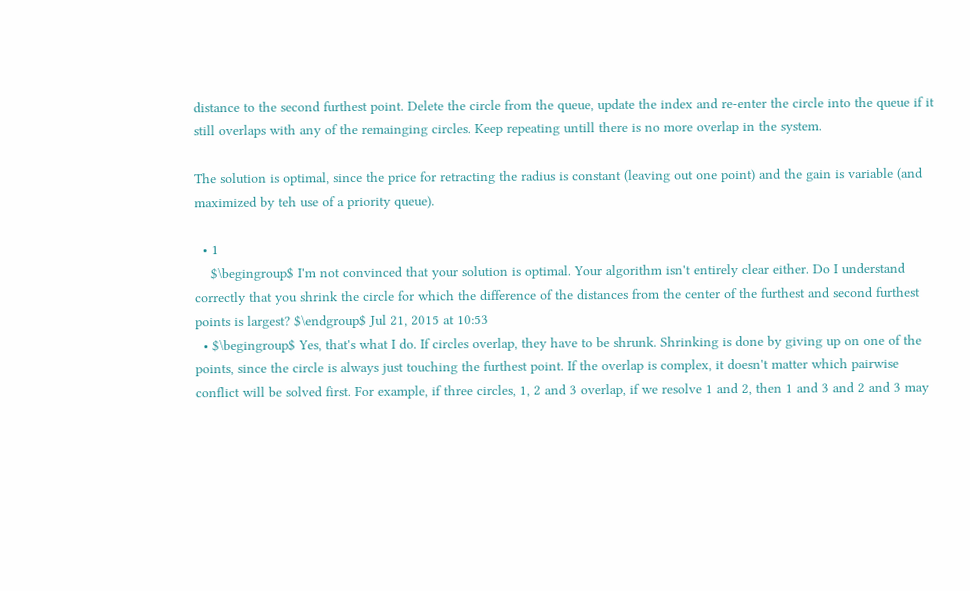distance to the second furthest point. Delete the circle from the queue, update the index and re-enter the circle into the queue if it still overlaps with any of the remainging circles. Keep repeating untill there is no more overlap in the system.

The solution is optimal, since the price for retracting the radius is constant (leaving out one point) and the gain is variable (and maximized by teh use of a priority queue).

  • 1
    $\begingroup$ I'm not convinced that your solution is optimal. Your algorithm isn't entirely clear either. Do I understand correctly that you shrink the circle for which the difference of the distances from the center of the furthest and second furthest points is largest? $\endgroup$ Jul 21, 2015 at 10:53
  • $\begingroup$ Yes, that's what I do. If circles overlap, they have to be shrunk. Shrinking is done by giving up on one of the points, since the circle is always just touching the furthest point. If the overlap is complex, it doesn't matter which pairwise conflict will be solved first. For example, if three circles, 1, 2 and 3 overlap, if we resolve 1 and 2, then 1 and 3 and 2 and 3 may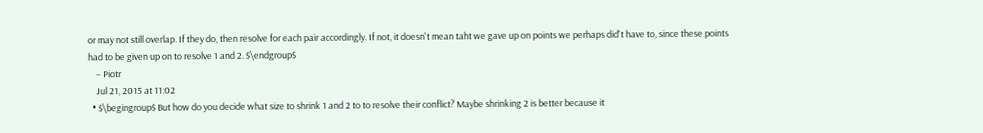or may not still overlap. If they do, then resolve for each pair accordingly. If not, it doesn't mean taht we gave up on points we perhaps did't have to, since these points had to be given up on to resolve 1 and 2. $\endgroup$
    – Piotr
    Jul 21, 2015 at 11:02
  • $\begingroup$ But how do you decide what size to shrink 1 and 2 to to resolve their conflict? Maybe shrinking 2 is better because it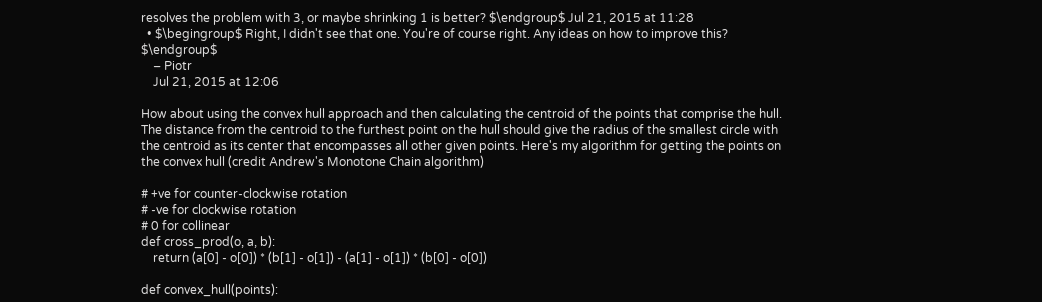resolves the problem with 3, or maybe shrinking 1 is better? $\endgroup$ Jul 21, 2015 at 11:28
  • $\begingroup$ Right, I didn't see that one. You're of course right. Any ideas on how to improve this? $\endgroup$
    – Piotr
    Jul 21, 2015 at 12:06

How about using the convex hull approach and then calculating the centroid of the points that comprise the hull. The distance from the centroid to the furthest point on the hull should give the radius of the smallest circle with the centroid as its center that encompasses all other given points. Here's my algorithm for getting the points on the convex hull (credit Andrew's Monotone Chain algorithm)

# +ve for counter-clockwise rotation
# -ve for clockwise rotation
# 0 for collinear
def cross_prod(o, a, b):
    return (a[0] - o[0]) * (b[1] - o[1]) - (a[1] - o[1]) * (b[0] - o[0])

def convex_hull(points):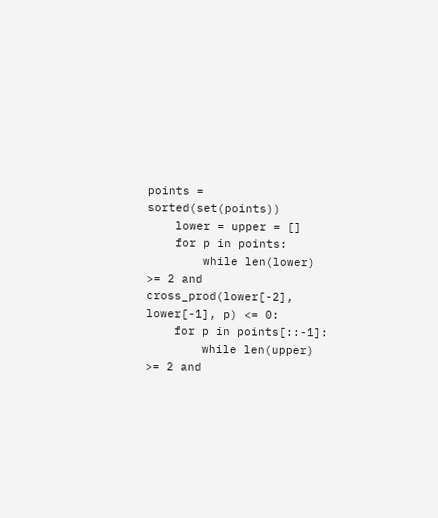points = sorted(set(points))
    lower = upper = []
    for p in points:
        while len(lower) >= 2 and cross_prod(lower[-2], lower[-1], p) <= 0:
    for p in points[::-1]:
        while len(upper) >= 2 and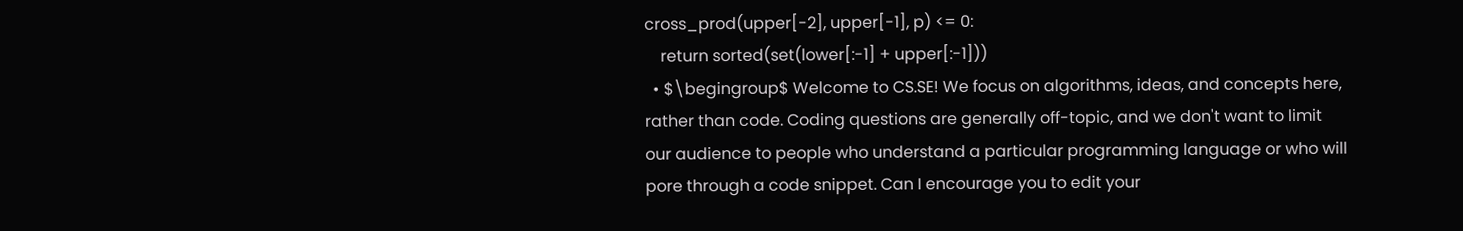cross_prod(upper[-2], upper[-1], p) <= 0:
    return sorted(set(lower[:-1] + upper[:-1]))
  • $\begingroup$ Welcome to CS.SE! We focus on algorithms, ideas, and concepts here, rather than code. Coding questions are generally off-topic, and we don't want to limit our audience to people who understand a particular programming language or who will pore through a code snippet. Can I encourage you to edit your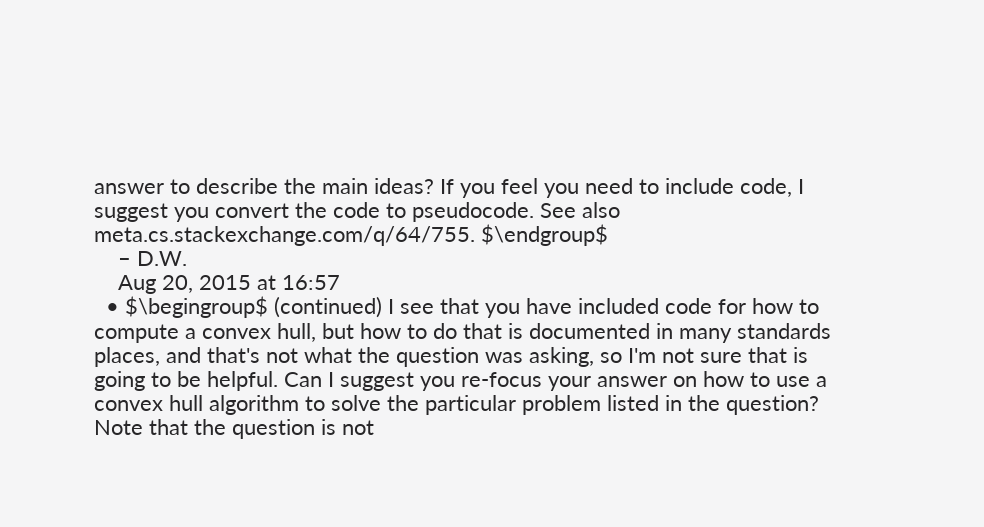answer to describe the main ideas? If you feel you need to include code, I suggest you convert the code to pseudocode. See also meta.cs.stackexchange.com/q/64/755. $\endgroup$
    – D.W.
    Aug 20, 2015 at 16:57
  • $\begingroup$ (continued) I see that you have included code for how to compute a convex hull, but how to do that is documented in many standards places, and that's not what the question was asking, so I'm not sure that is going to be helpful. Can I suggest you re-focus your answer on how to use a convex hull algorithm to solve the particular problem listed in the question? Note that the question is not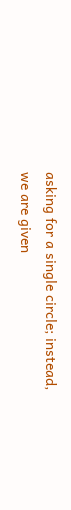asking for a single circle; instead, we are given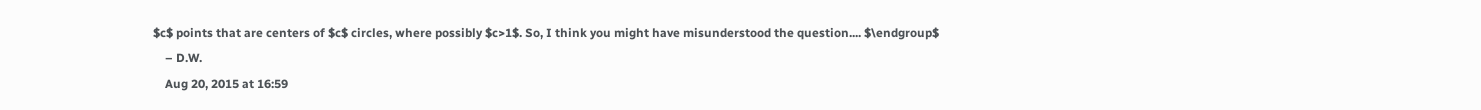$c$ points that are centers of $c$ circles, where possibly $c>1$. So, I think you might have misunderstood the question.... $\endgroup$
    – D.W.
    Aug 20, 2015 at 16:59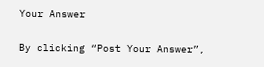Your Answer

By clicking “Post Your Answer”,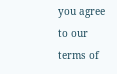you agree to our terms of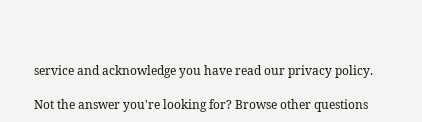service and acknowledge you have read our privacy policy.

Not the answer you're looking for? Browse other questions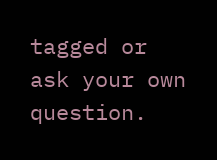tagged or ask your own question.